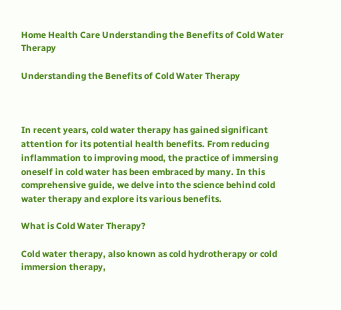Home Health Care Understanding the Benefits of Cold Water Therapy

Understanding the Benefits of Cold Water Therapy



In recent years, cold water therapy has gained significant attention for its potential health benefits. From reducing inflammation to improving mood, the practice of immersing oneself in cold water has been embraced by many. In this comprehensive guide, we delve into the science behind cold water therapy and explore its various benefits.

What is Cold Water Therapy?

Cold water therapy, also known as cold hydrotherapy or cold immersion therapy,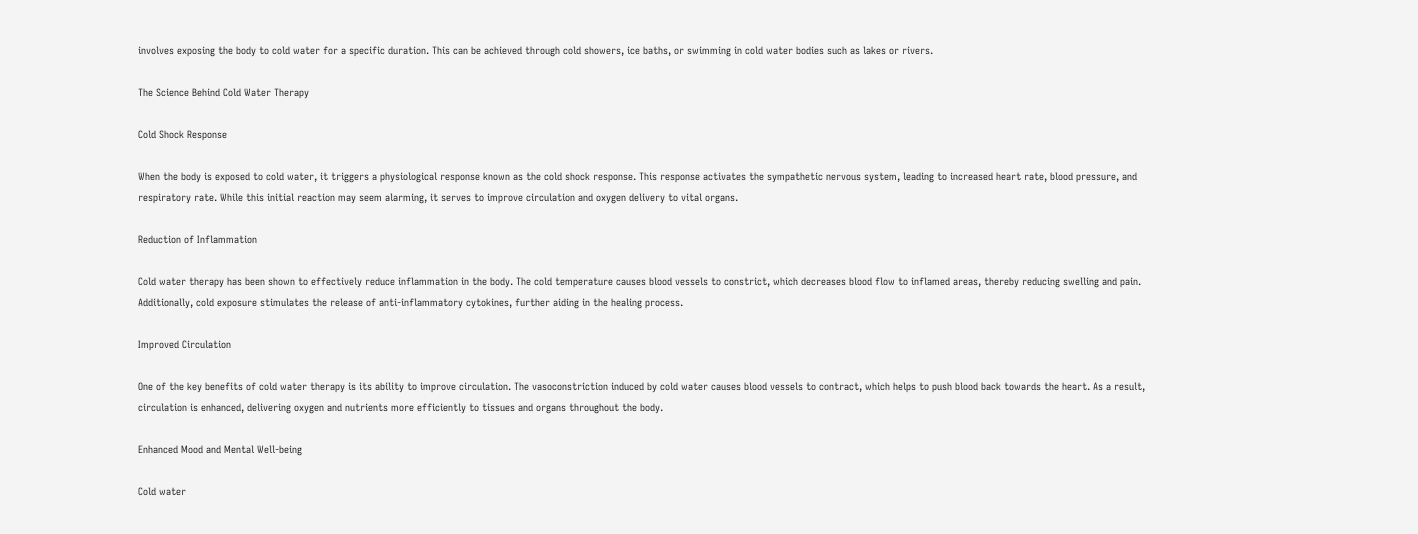involves exposing the body to cold water for a specific duration. This can be achieved through cold showers, ice baths, or swimming in cold water bodies such as lakes or rivers.

The Science Behind Cold Water Therapy

Cold Shock Response

When the body is exposed to cold water, it triggers a physiological response known as the cold shock response. This response activates the sympathetic nervous system, leading to increased heart rate, blood pressure, and respiratory rate. While this initial reaction may seem alarming, it serves to improve circulation and oxygen delivery to vital organs.

Reduction of Inflammation

Cold water therapy has been shown to effectively reduce inflammation in the body. The cold temperature causes blood vessels to constrict, which decreases blood flow to inflamed areas, thereby reducing swelling and pain. Additionally, cold exposure stimulates the release of anti-inflammatory cytokines, further aiding in the healing process.

Improved Circulation

One of the key benefits of cold water therapy is its ability to improve circulation. The vasoconstriction induced by cold water causes blood vessels to contract, which helps to push blood back towards the heart. As a result, circulation is enhanced, delivering oxygen and nutrients more efficiently to tissues and organs throughout the body.

Enhanced Mood and Mental Well-being

Cold water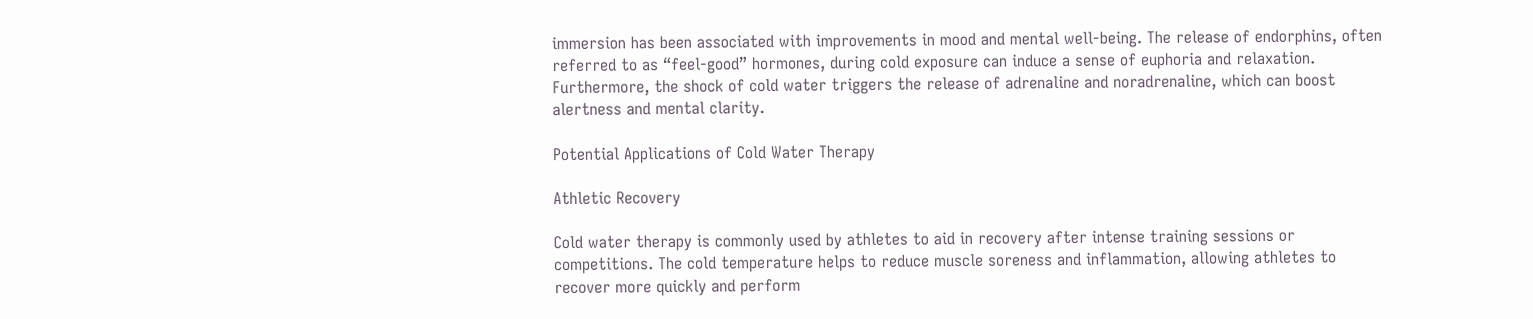immersion has been associated with improvements in mood and mental well-being. The release of endorphins, often referred to as “feel-good” hormones, during cold exposure can induce a sense of euphoria and relaxation. Furthermore, the shock of cold water triggers the release of adrenaline and noradrenaline, which can boost alertness and mental clarity.

Potential Applications of Cold Water Therapy

Athletic Recovery

Cold water therapy is commonly used by athletes to aid in recovery after intense training sessions or competitions. The cold temperature helps to reduce muscle soreness and inflammation, allowing athletes to recover more quickly and perform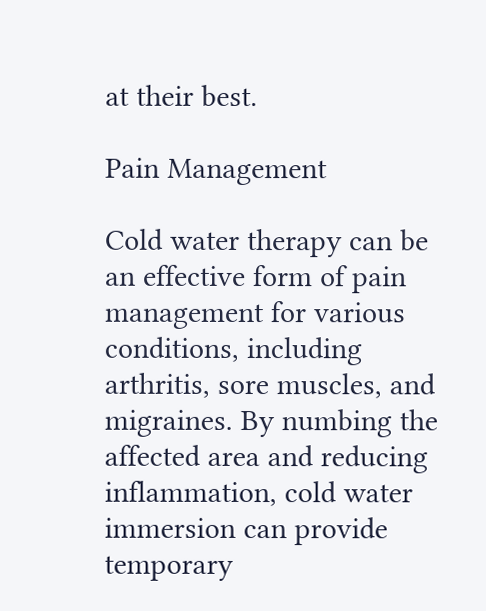at their best.

Pain Management

Cold water therapy can be an effective form of pain management for various conditions, including arthritis, sore muscles, and migraines. By numbing the affected area and reducing inflammation, cold water immersion can provide temporary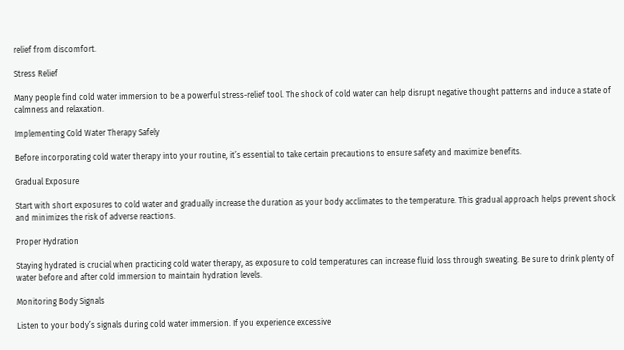relief from discomfort.

Stress Relief

Many people find cold water immersion to be a powerful stress-relief tool. The shock of cold water can help disrupt negative thought patterns and induce a state of calmness and relaxation.

Implementing Cold Water Therapy Safely

Before incorporating cold water therapy into your routine, it’s essential to take certain precautions to ensure safety and maximize benefits.

Gradual Exposure

Start with short exposures to cold water and gradually increase the duration as your body acclimates to the temperature. This gradual approach helps prevent shock and minimizes the risk of adverse reactions.

Proper Hydration

Staying hydrated is crucial when practicing cold water therapy, as exposure to cold temperatures can increase fluid loss through sweating. Be sure to drink plenty of water before and after cold immersion to maintain hydration levels.

Monitoring Body Signals

Listen to your body’s signals during cold water immersion. If you experience excessive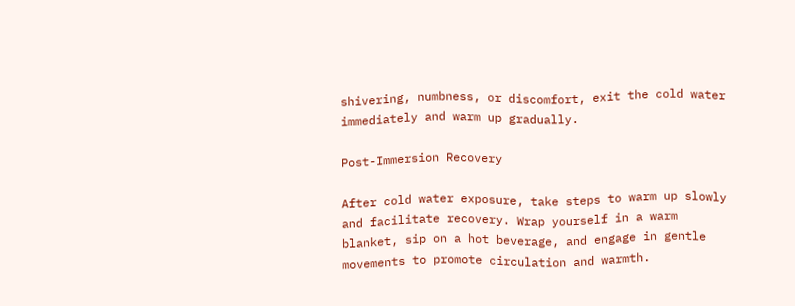shivering, numbness, or discomfort, exit the cold water immediately and warm up gradually.

Post-Immersion Recovery

After cold water exposure, take steps to warm up slowly and facilitate recovery. Wrap yourself in a warm blanket, sip on a hot beverage, and engage in gentle movements to promote circulation and warmth.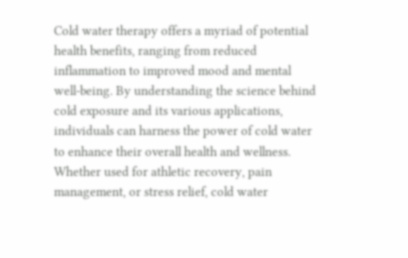Cold water therapy offers a myriad of potential health benefits, ranging from reduced inflammation to improved mood and mental well-being. By understanding the science behind cold exposure and its various applications, individuals can harness the power of cold water to enhance their overall health and wellness. Whether used for athletic recovery, pain management, or stress relief, cold water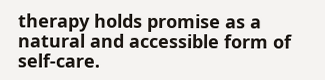therapy holds promise as a natural and accessible form of self-care.